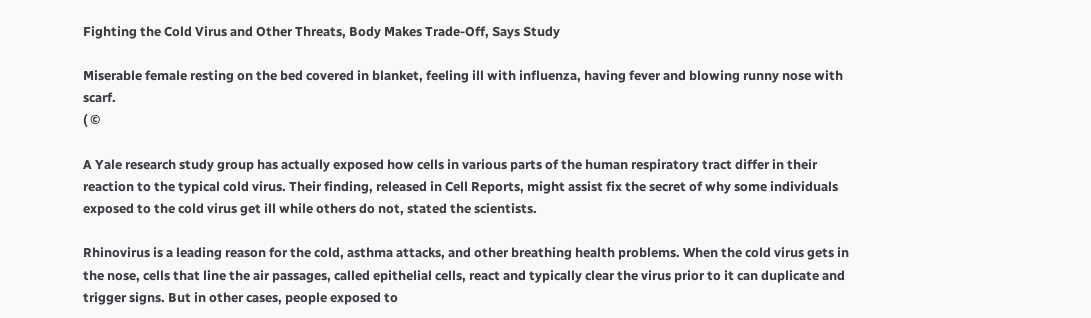Fighting the Cold Virus and Other Threats, Body Makes Trade-Off, Says Study

Miserable female resting on the bed covered in blanket, feeling ill with influenza, having fever and blowing runny nose with scarf.
( ©

A Yale research study group has actually exposed how cells in various parts of the human respiratory tract differ in their reaction to the typical cold virus. Their finding, released in Cell Reports, might assist fix the secret of why some individuals exposed to the cold virus get ill while others do not, stated the scientists.

Rhinovirus is a leading reason for the cold, asthma attacks, and other breathing health problems. When the cold virus gets in the nose, cells that line the air passages, called epithelial cells, react and typically clear the virus prior to it can duplicate and trigger signs. But in other cases, people exposed to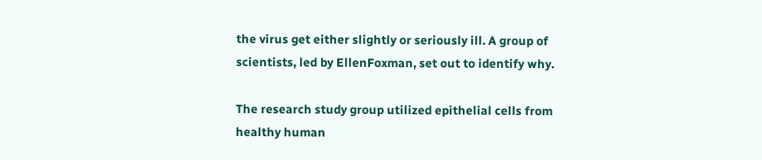the virus get either slightly or seriously ill. A group of scientists, led by EllenFoxman, set out to identify why.

The research study group utilized epithelial cells from healthy human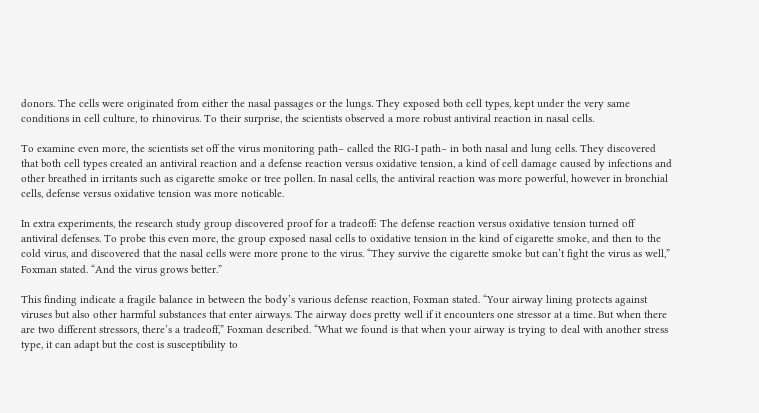donors. The cells were originated from either the nasal passages or the lungs. They exposed both cell types, kept under the very same conditions in cell culture, to rhinovirus. To their surprise, the scientists observed a more robust antiviral reaction in nasal cells.

To examine even more, the scientists set off the virus monitoring path– called the RIG-I path– in both nasal and lung cells. They discovered that both cell types created an antiviral reaction and a defense reaction versus oxidative tension, a kind of cell damage caused by infections and other breathed in irritants such as cigarette smoke or tree pollen. In nasal cells, the antiviral reaction was more powerful, however in bronchial cells, defense versus oxidative tension was more noticable.

In extra experiments, the research study group discovered proof for a tradeoff: The defense reaction versus oxidative tension turned off antiviral defenses. To probe this even more, the group exposed nasal cells to oxidative tension in the kind of cigarette smoke, and then to the cold virus, and discovered that the nasal cells were more prone to the virus. “They survive the cigarette smoke but can’t fight the virus as well,” Foxman stated. “And the virus grows better.”

This finding indicate a fragile balance in between the body’s various defense reaction, Foxman stated. “Your airway lining protects against viruses but also other harmful substances that enter airways. The airway does pretty well if it encounters one stressor at a time. But when there are two different stressors, there’s a tradeoff,” Foxman described. “What we found is that when your airway is trying to deal with another stress type, it can adapt but the cost is susceptibility to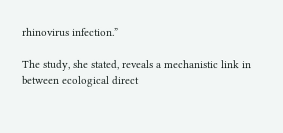rhinovirus infection.”

The study, she stated, reveals a mechanistic link in between ecological direct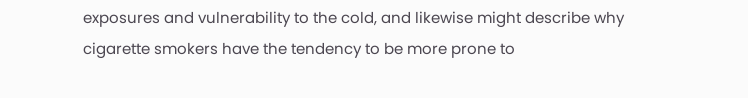exposures and vulnerability to the cold, and likewise might describe why cigarette smokers have the tendency to be more prone to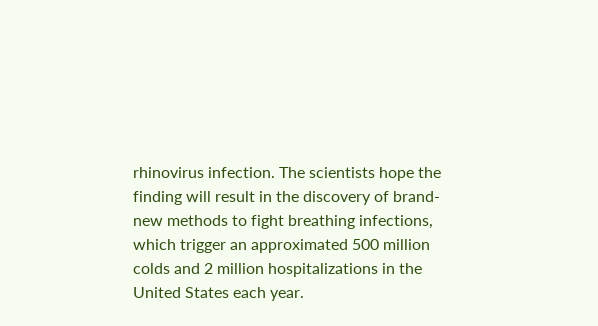rhinovirus infection. The scientists hope the finding will result in the discovery of brand-new methods to fight breathing infections, which trigger an approximated 500 million colds and 2 million hospitalizations in the United States each year.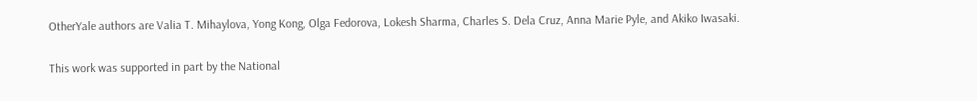OtherYale authors are Valia T. Mihaylova, Yong Kong, Olga Fedorova, Lokesh Sharma, Charles S. Dela Cruz, Anna Marie Pyle, and Akiko Iwasaki.

This work was supported in part by the National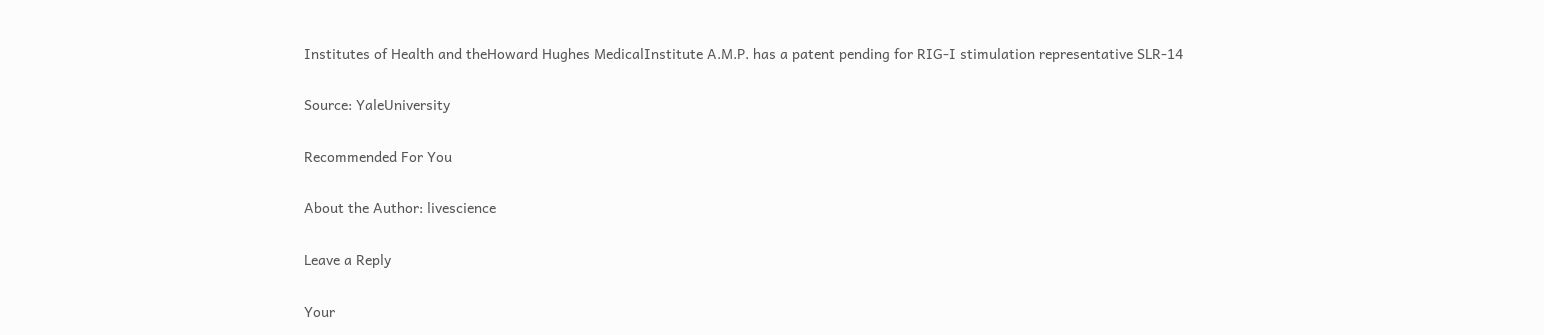Institutes of Health and theHoward Hughes MedicalInstitute A.M.P. has a patent pending for RIG-I stimulation representative SLR-14

Source: YaleUniversity

Recommended For You

About the Author: livescience

Leave a Reply

Your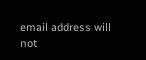email address will not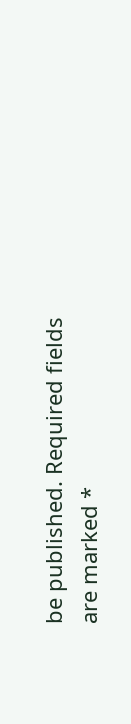be published. Required fields are marked *